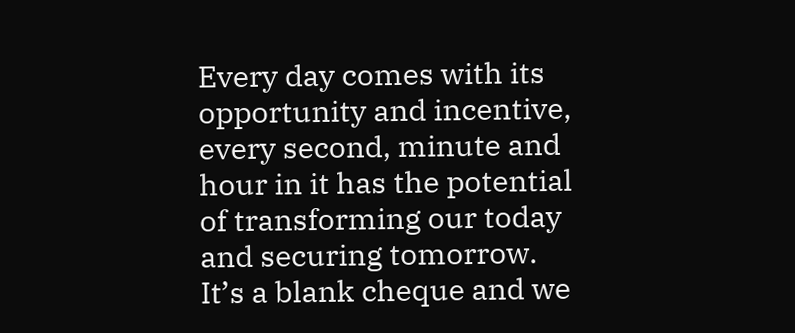Every day comes with its opportunity and incentive, every second, minute and hour in it has the potential of transforming our today and securing tomorrow. It’s a blank cheque and we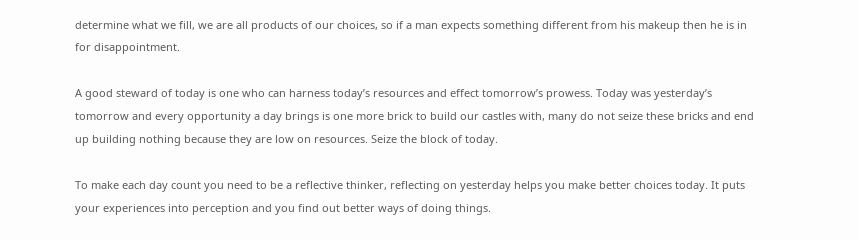determine what we fill, we are all products of our choices, so if a man expects something different from his makeup then he is in for disappointment.

A good steward of today is one who can harness today’s resources and effect tomorrow’s prowess. Today was yesterday’s tomorrow and every opportunity a day brings is one more brick to build our castles with, many do not seize these bricks and end up building nothing because they are low on resources. Seize the block of today.

To make each day count you need to be a reflective thinker, reflecting on yesterday helps you make better choices today. It puts your experiences into perception and you find out better ways of doing things.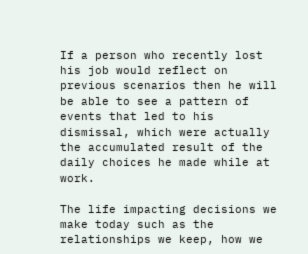If a person who recently lost his job would reflect on previous scenarios then he will be able to see a pattern of events that led to his dismissal, which were actually the accumulated result of the daily choices he made while at work.

The life impacting decisions we make today such as the relationships we keep, how we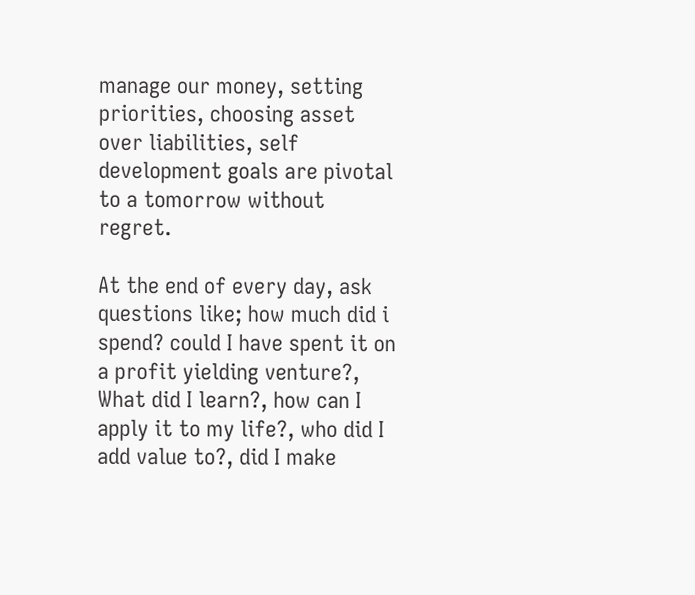manage our money, setting priorities, choosing asset over liabilities, self development goals are pivotal to a tomorrow without regret.

At the end of every day, ask questions like; how much did i spend? could I have spent it on a profit yielding venture?, What did I learn?, how can I apply it to my life?, who did I add value to?, did I make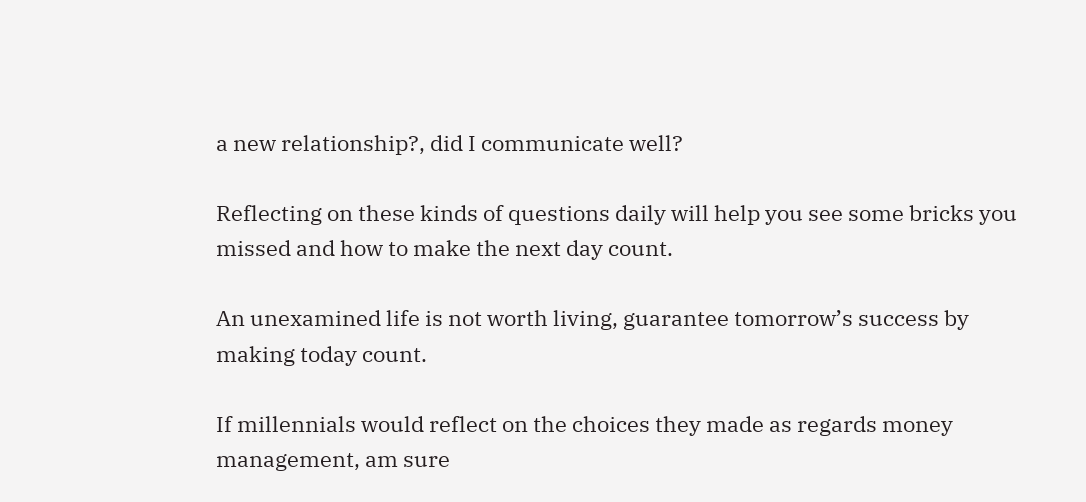a new relationship?, did I communicate well?

Reflecting on these kinds of questions daily will help you see some bricks you missed and how to make the next day count.

An unexamined life is not worth living, guarantee tomorrow’s success by making today count.

If millennials would reflect on the choices they made as regards money management, am sure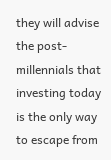they will advise the post- millennials that investing today is the only way to escape from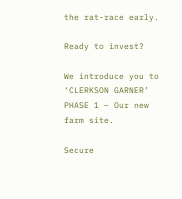the rat-race early.

Ready to invest?

We introduce you to ‘CLERKSON GARNER’ PHASE 1 – Our new farm site.

Secure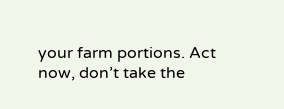your farm portions. Act now, don’t take the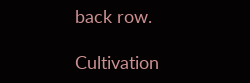back row.

Cultivation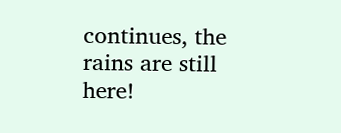continues, the rains are still here!